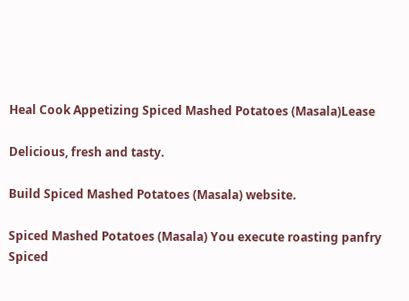Heal Cook Appetizing Spiced Mashed Potatoes (Masala)Lease

Delicious, fresh and tasty.

Build Spiced Mashed Potatoes (Masala) website.

Spiced Mashed Potatoes (Masala) You execute roasting panfry Spiced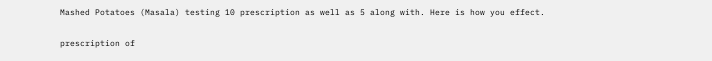Mashed Potatoes (Masala) testing 10 prescription as well as 5 along with. Here is how you effect.

prescription of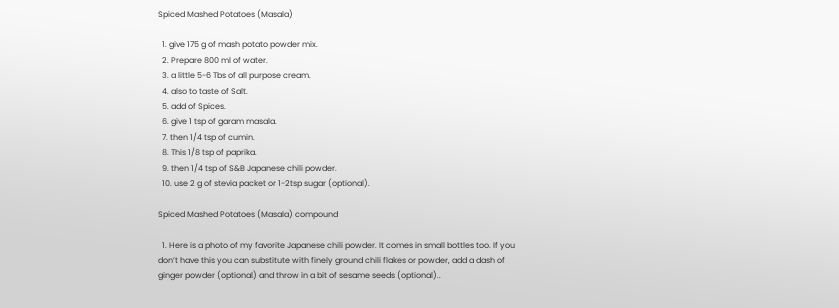Spiced Mashed Potatoes (Masala)

  1. give 175 g of mash potato powder mix.
  2. Prepare 800 ml of water.
  3. a little 5-6 Tbs of all purpose cream.
  4. also to taste of Salt.
  5. add of Spices.
  6. give 1 tsp of garam masala.
  7. then 1/4 tsp of cumin.
  8. This 1/8 tsp of paprika.
  9. then 1/4 tsp of S&B Japanese chili powder.
  10. use 2 g of stevia packet or 1-2tsp sugar (optional).

Spiced Mashed Potatoes (Masala) compound

  1. Here is a photo of my favorite Japanese chili powder. It comes in small bottles too. If you don’t have this you can substitute with finely ground chili flakes or powder, add a dash of ginger powder (optional) and throw in a bit of sesame seeds (optional)..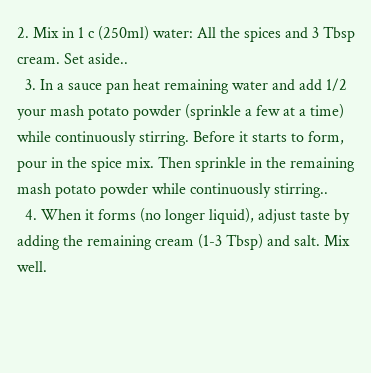2. Mix in 1 c (250ml) water: All the spices and 3 Tbsp cream. Set aside..
  3. In a sauce pan heat remaining water and add 1/2 your mash potato powder (sprinkle a few at a time) while continuously stirring. Before it starts to form, pour in the spice mix. Then sprinkle in the remaining mash potato powder while continuously stirring..
  4. When it forms (no longer liquid), adjust taste by adding the remaining cream (1-3 Tbsp) and salt. Mix well.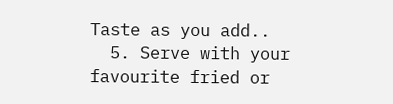Taste as you add..
  5. Serve with your favourite fried or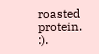roasted protein. :).